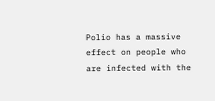Polio has a massive effect on people who are infected with the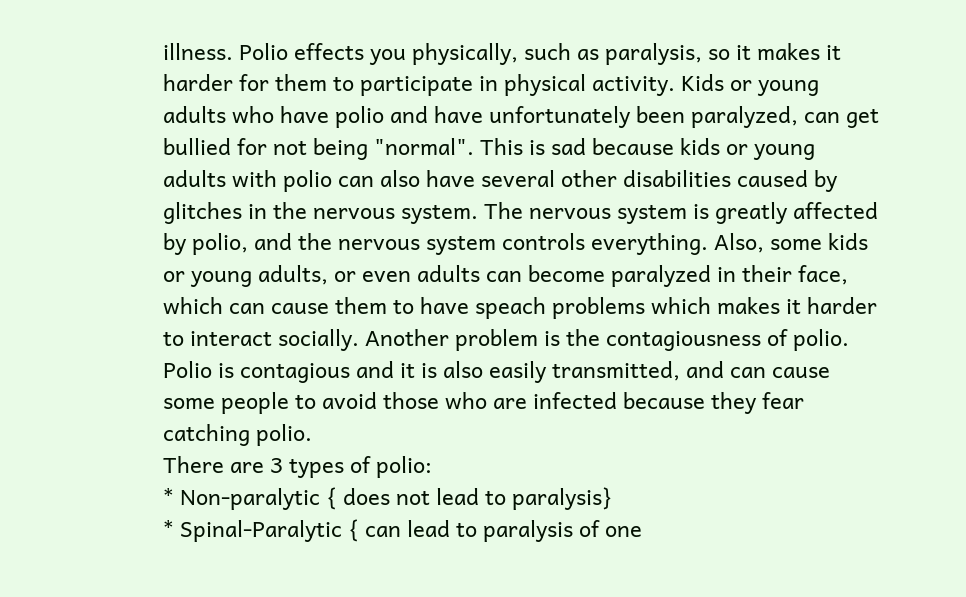illness. Polio effects you physically, such as paralysis, so it makes it harder for them to participate in physical activity. Kids or young adults who have polio and have unfortunately been paralyzed, can get bullied for not being "normal". This is sad because kids or young adults with polio can also have several other disabilities caused by glitches in the nervous system. The nervous system is greatly affected by polio, and the nervous system controls everything. Also, some kids or young adults, or even adults can become paralyzed in their face, which can cause them to have speach problems which makes it harder to interact socially. Another problem is the contagiousness of polio. Polio is contagious and it is also easily transmitted, and can cause some people to avoid those who are infected because they fear catching polio.
There are 3 types of polio:
* Non-paralytic { does not lead to paralysis}
* Spinal-Paralytic { can lead to paralysis of one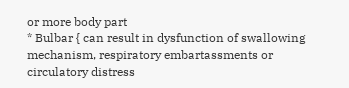or more body part
* Bulbar { can result in dysfunction of swallowing mechanism, respiratory embartassments or circulatory distress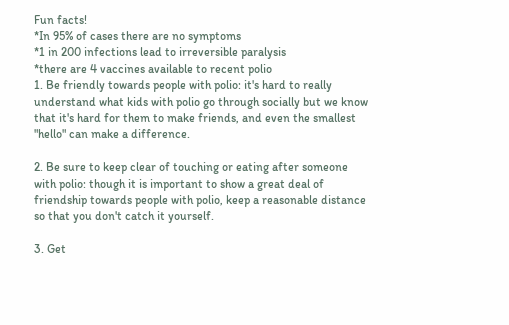Fun facts!
*In 95% of cases there are no symptoms
*1 in 200 infections lead to irreversible paralysis
*there are 4 vaccines available to recent polio
1. Be friendly towards people with polio: it's hard to really understand what kids with polio go through socially but we know that it's hard for them to make friends, and even the smallest "hello" can make a difference.

2. Be sure to keep clear of touching or eating after someone with polio: though it is important to show a great deal of friendship towards people with polio, keep a reasonable distance so that you don't catch it yourself.

3. Get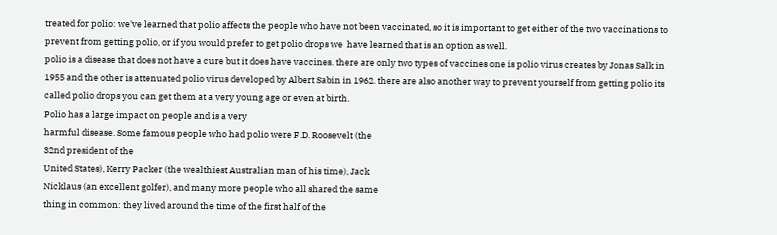treated for polio: we've learned that polio affects the people who have not been vaccinated, so it is important to get either of the two vaccinations to prevent from getting polio, or if you would prefer to get polio drops we  have learned that is an option as well.
polio is a disease that does not have a cure but it does have vaccines. there are only two types of vaccines one is polio virus creates by Jonas Salk in 1955 and the other is attenuated polio virus developed by Albert Sabin in 1962. there are also another way to prevent yourself from getting polio its called polio drops you can get them at a very young age or even at birth.
Polio has a large impact on people and is a very
harmful disease. Some famous people who had polio were F.D. Roosevelt (the
32nd president of the
United States), Kerry Packer (the wealthiest Australian man of his time), Jack
Nicklaus (an excellent golfer), and many more people who all shared the same
thing in common: they lived around the time of the first half of the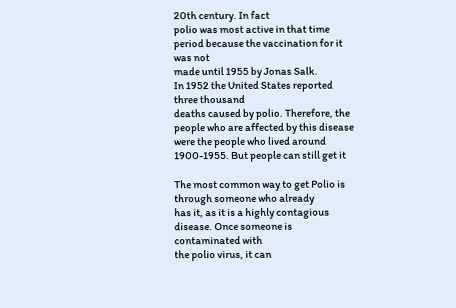20th century. In fact
polio was most active in that time period because the vaccination for it was not
made until 1955 by Jonas Salk.
In 1952 the United States reported three thousand
deaths caused by polio. Therefore, the people who are affected by this disease
were the people who lived around 1900-1955. But people can still get it

The most common way to get Polio is through someone who already
has it, as it is a highly contagious disease. Once someone is contaminated with
the polio virus, it can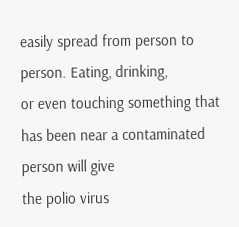easily spread from person to person. Eating, drinking,
or even touching something that has been near a contaminated person will give
the polio virus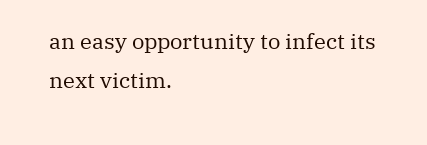an easy opportunity to infect its next victim.